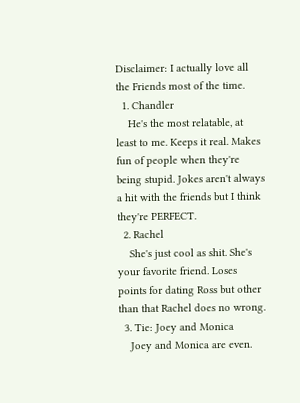Disclaimer: I actually love all the Friends most of the time.
  1. Chandler
    He's the most relatable, at least to me. Keeps it real. Makes fun of people when they're being stupid. Jokes aren't always a hit with the friends but I think they're PERFECT.
  2. Rachel
    She's just cool as shit. She's your favorite friend. Loses points for dating Ross but other than that Rachel does no wrong.
  3. Tie: Joey and Monica
    Joey and Monica are even.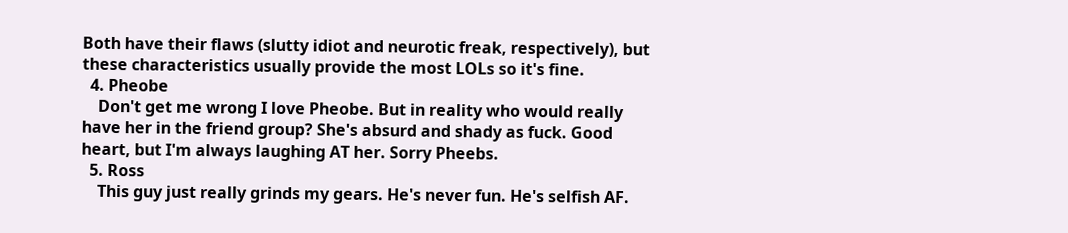Both have their flaws (slutty idiot and neurotic freak, respectively), but these characteristics usually provide the most LOLs so it's fine.
  4. Pheobe
    Don't get me wrong I love Pheobe. But in reality who would really have her in the friend group? She's absurd and shady as fuck. Good heart, but I'm always laughing AT her. Sorry Pheebs.
  5. Ross
    This guy just really grinds my gears. He's never fun. He's selfish AF.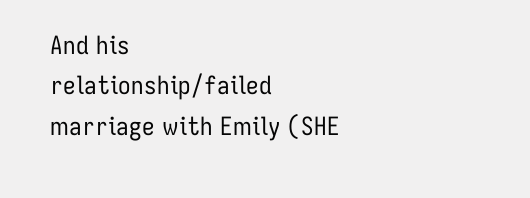And his relationship/failed marriage with Emily (SHE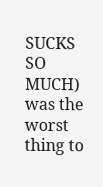SUCKS SO MUCH) was the worst thing to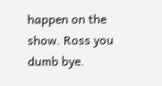happen on the show. Ross you dumb bye.